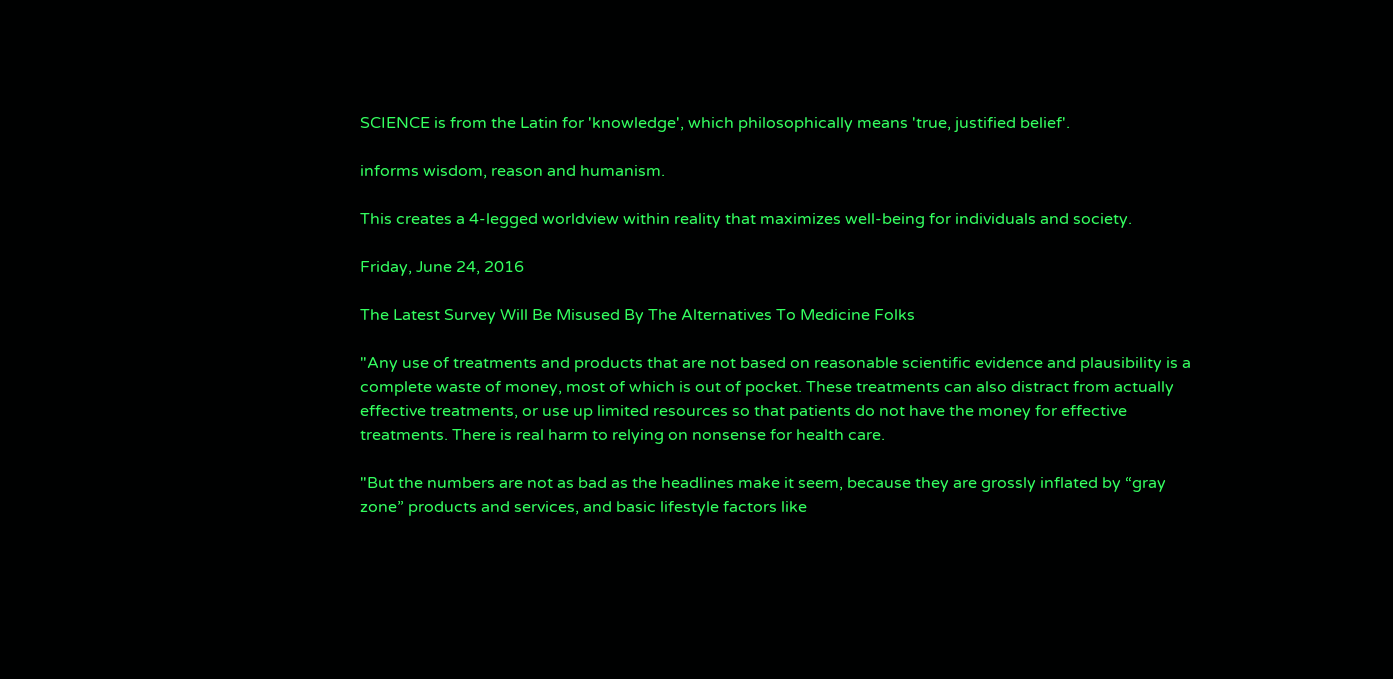SCIENCE is from the Latin for 'knowledge', which philosophically means 'true, justified belief'.

informs wisdom, reason and humanism.

This creates a 4-legged worldview within reality that maximizes well-being for individuals and society.

Friday, June 24, 2016

The Latest Survey Will Be Misused By The Alternatives To Medicine Folks

"Any use of treatments and products that are not based on reasonable scientific evidence and plausibility is a complete waste of money, most of which is out of pocket. These treatments can also distract from actually effective treatments, or use up limited resources so that patients do not have the money for effective treatments. There is real harm to relying on nonsense for health care.

"But the numbers are not as bad as the headlines make it seem, because they are grossly inflated by “gray zone” products and services, and basic lifestyle factors like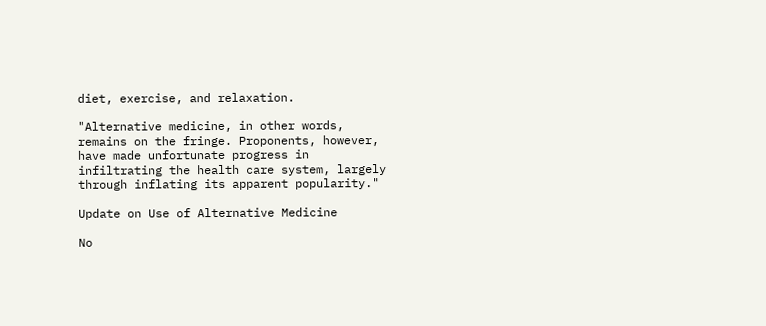diet, exercise, and relaxation.

"Alternative medicine, in other words, remains on the fringe. Proponents, however, have made unfortunate progress in infiltrating the health care system, largely through inflating its apparent popularity."

Update on Use of Alternative Medicine

No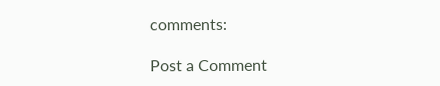comments:

Post a Comment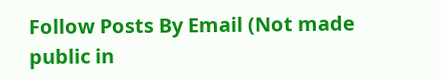Follow Posts By Email (Not made public in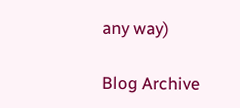any way)

Blog Archive